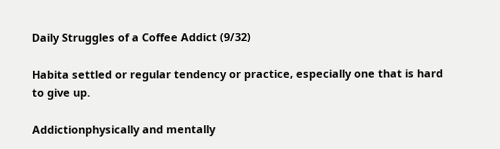Daily Struggles of a Coffee Addict (9/32)

Habita settled or regular tendency or practice, especially one that is hard to give up.

Addictionphysically and mentally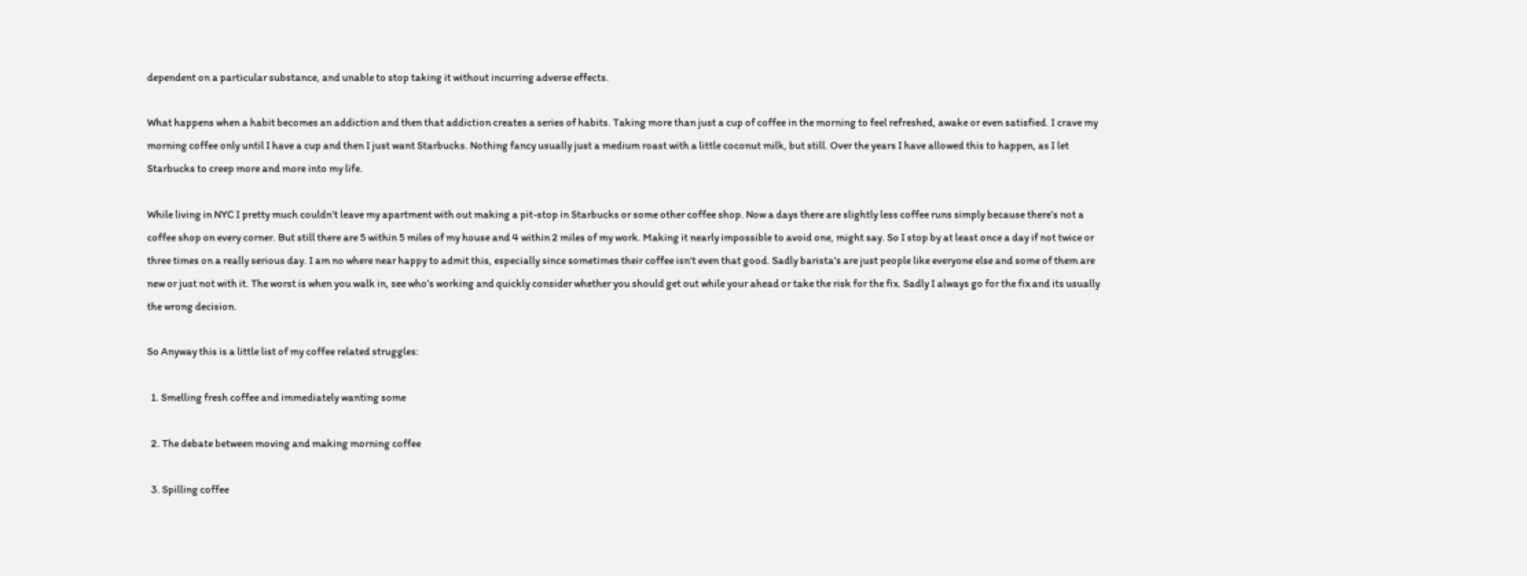dependent on a particular substance, and unable to stop taking it without incurring adverse effects.

What happens when a habit becomes an addiction and then that addiction creates a series of habits. Taking more than just a cup of coffee in the morning to feel refreshed, awake or even satisfied. I crave my morning coffee only until I have a cup and then I just want Starbucks. Nothing fancy usually just a medium roast with a little coconut milk, but still. Over the years I have allowed this to happen, as I let Starbucks to creep more and more into my life.

While living in NYC I pretty much couldn’t leave my apartment with out making a pit-stop in Starbucks or some other coffee shop. Now a days there are slightly less coffee runs simply because there’s not a coffee shop on every corner. But still there are 5 within 5 miles of my house and 4 within 2 miles of my work. Making it nearly impossible to avoid one, might say. So I stop by at least once a day if not twice or three times on a really serious day. I am no where near happy to admit this, especially since sometimes their coffee isn’t even that good. Sadly barista’s are just people like everyone else and some of them are new or just not with it. The worst is when you walk in, see who’s working and quickly consider whether you should get out while your ahead or take the risk for the fix. Sadly I always go for the fix and its usually the wrong decision.

So Anyway this is a little list of my coffee related struggles:

  1. Smelling fresh coffee and immediately wanting some

  2. The debate between moving and making morning coffee

  3. Spilling coffee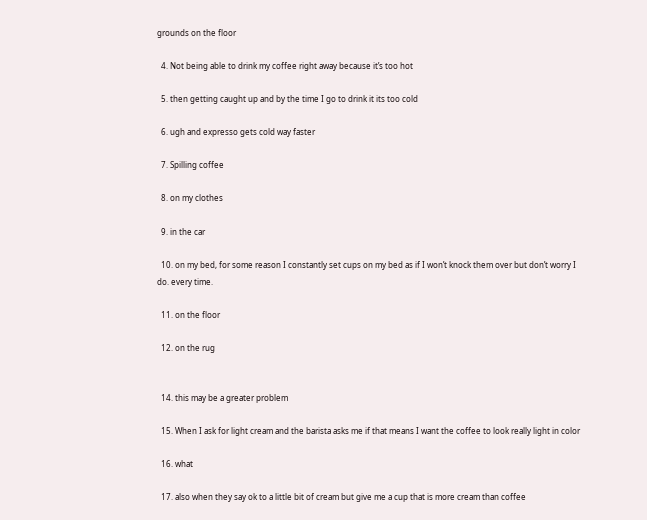grounds on the floor

  4. Not being able to drink my coffee right away because it’s too hot

  5. then getting caught up and by the time I go to drink it its too cold

  6. ugh and expresso gets cold way faster

  7. Spilling coffee

  8. on my clothes

  9. in the car

  10. on my bed, for some reason I constantly set cups on my bed as if I won’t knock them over but don’t worry I do. every time.

  11. on the floor

  12. on the rug


  14. this may be a greater problem

  15. When I ask for light cream and the barista asks me if that means I want the coffee to look really light in color

  16. what

  17. also when they say ok to a little bit of cream but give me a cup that is more cream than coffee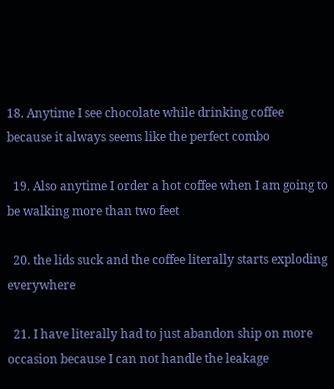18. Anytime I see chocolate while drinking coffee because it always seems like the perfect combo

  19. Also anytime I order a hot coffee when I am going to be walking more than two feet

  20. the lids suck and the coffee literally starts exploding everywhere

  21. I have literally had to just abandon ship on more occasion because I can not handle the leakage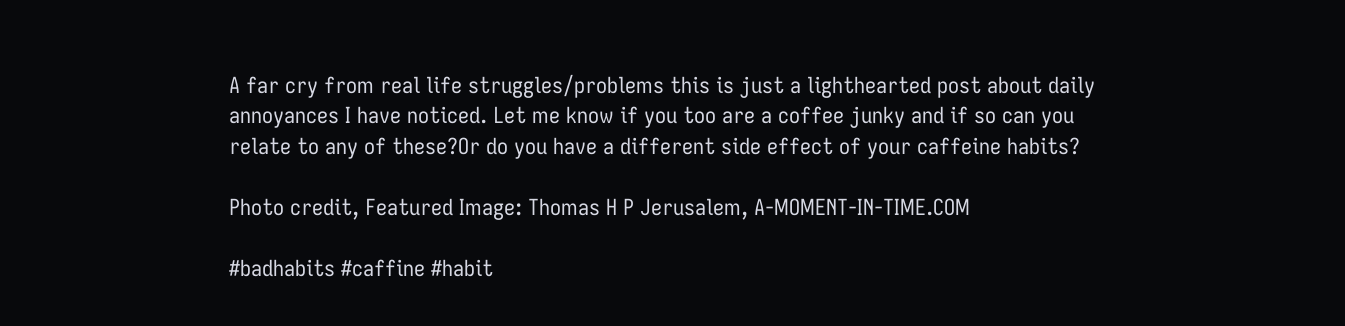A far cry from real life struggles/problems this is just a lighthearted post about daily annoyances I have noticed. Let me know if you too are a coffee junky and if so can you relate to any of these?Or do you have a different side effect of your caffeine habits?

Photo credit, Featured Image: Thomas H P Jerusalem, A-MOMENT-IN-TIME.COM

#badhabits #caffine #habit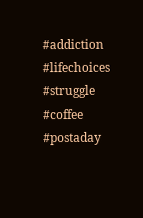#addiction #lifechoices #struggle #coffee #postaday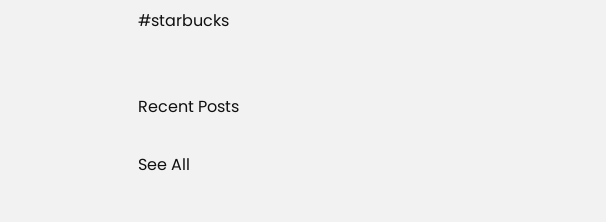#starbucks


Recent Posts

See All